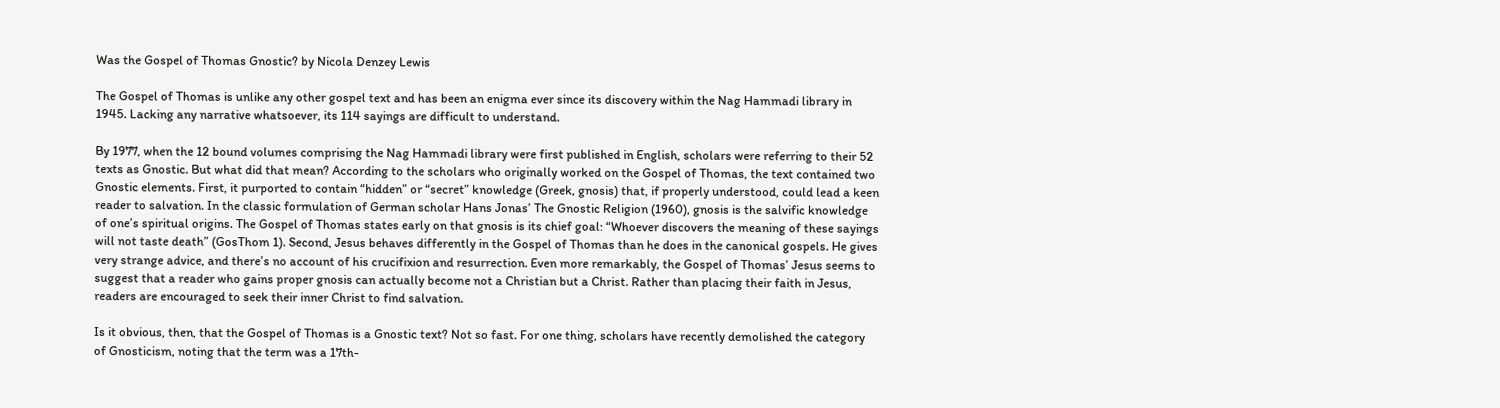Was the Gospel of Thomas Gnostic? by Nicola Denzey Lewis

The Gospel of Thomas is unlike any other gospel text and has been an enigma ever since its discovery within the Nag Hammadi library in 1945. Lacking any narrative whatsoever, its 114 sayings are difficult to understand.

By 1977, when the 12 bound volumes comprising the Nag Hammadi library were first published in English, scholars were referring to their 52 texts as Gnostic. But what did that mean? According to the scholars who originally worked on the Gospel of Thomas, the text contained two Gnostic elements. First, it purported to contain “hidden” or “secret” knowledge (Greek, gnosis) that, if properly understood, could lead a keen reader to salvation. In the classic formulation of German scholar Hans Jonas’ The Gnostic Religion (1960), gnosis is the salvific knowledge of one’s spiritual origins. The Gospel of Thomas states early on that gnosis is its chief goal: “Whoever discovers the meaning of these sayings will not taste death” (GosThom 1). Second, Jesus behaves differently in the Gospel of Thomas than he does in the canonical gospels. He gives very strange advice, and there’s no account of his crucifixion and resurrection. Even more remarkably, the Gospel of Thomas’ Jesus seems to suggest that a reader who gains proper gnosis can actually become not a Christian but a Christ. Rather than placing their faith in Jesus, readers are encouraged to seek their inner Christ to find salvation.

Is it obvious, then, that the Gospel of Thomas is a Gnostic text? Not so fast. For one thing, scholars have recently demolished the category of Gnosticism, noting that the term was a 17th-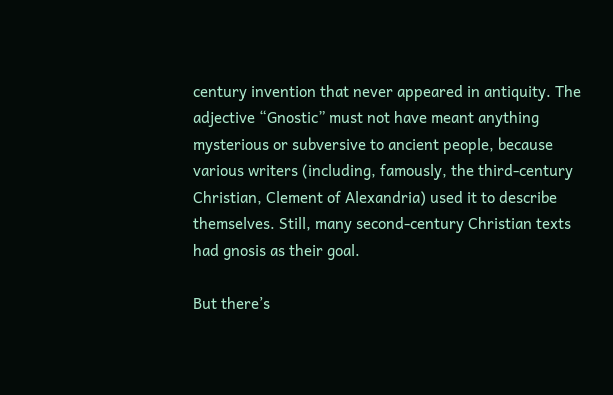century invention that never appeared in antiquity. The adjective “Gnostic” must not have meant anything mysterious or subversive to ancient people, because various writers (including, famously, the third-century Christian, Clement of Alexandria) used it to describe themselves. Still, many second-century Christian texts had gnosis as their goal.

But there’s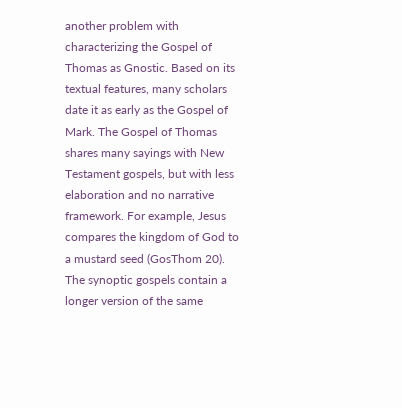another problem with characterizing the Gospel of Thomas as Gnostic. Based on its textual features, many scholars date it as early as the Gospel of Mark. The Gospel of Thomas shares many sayings with New Testament gospels, but with less elaboration and no narrative framework. For example, Jesus compares the kingdom of God to a mustard seed (GosThom 20). The synoptic gospels contain a longer version of the same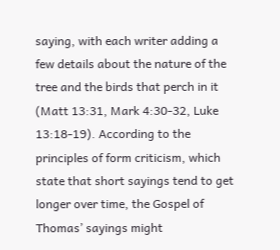saying, with each writer adding a few details about the nature of the tree and the birds that perch in it (Matt 13:31, Mark 4:30-32, Luke 13:18-19). According to the principles of form criticism, which state that short sayings tend to get longer over time, the Gospel of Thomas’ sayings might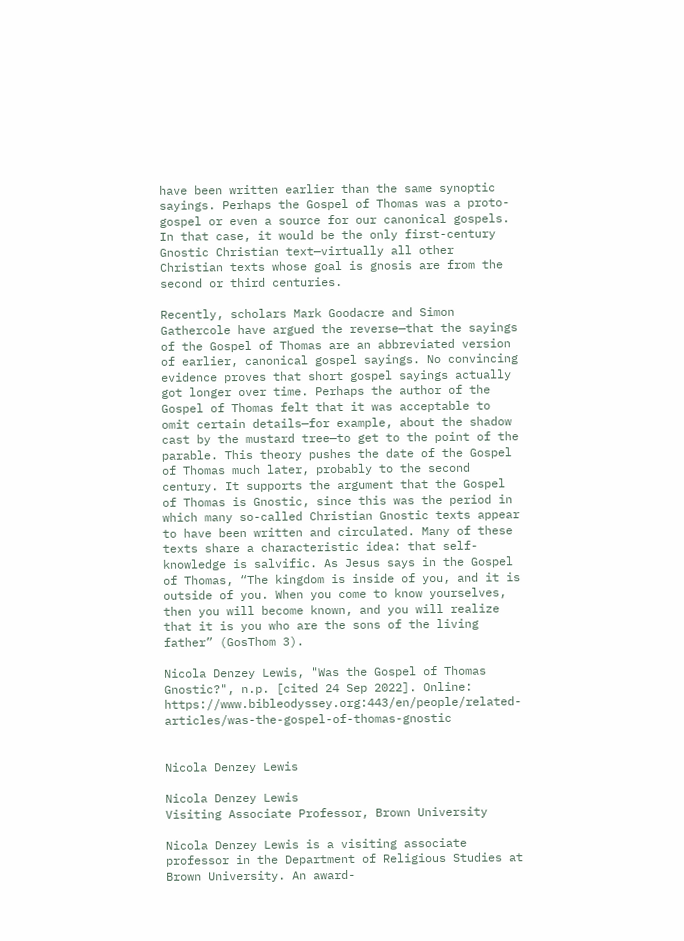have been written earlier than the same synoptic sayings. Perhaps the Gospel of Thomas was a proto-gospel or even a source for our canonical gospels. In that case, it would be the only first-century Gnostic Christian text—virtually all other Christian texts whose goal is gnosis are from the second or third centuries.

Recently, scholars Mark Goodacre and Simon Gathercole have argued the reverse—that the sayings of the Gospel of Thomas are an abbreviated version of earlier, canonical gospel sayings. No convincing evidence proves that short gospel sayings actually got longer over time. Perhaps the author of the Gospel of Thomas felt that it was acceptable to omit certain details—for example, about the shadow cast by the mustard tree—to get to the point of the parable. This theory pushes the date of the Gospel of Thomas much later, probably to the second century. It supports the argument that the Gospel of Thomas is Gnostic, since this was the period in which many so-called Christian Gnostic texts appear to have been written and circulated. Many of these texts share a characteristic idea: that self-knowledge is salvific. As Jesus says in the Gospel of Thomas, “The kingdom is inside of you, and it is outside of you. When you come to know yourselves, then you will become known, and you will realize that it is you who are the sons of the living father” (GosThom 3).

Nicola Denzey Lewis, "Was the Gospel of Thomas Gnostic?", n.p. [cited 24 Sep 2022]. Online: https://www.bibleodyssey.org:443/en/people/related-articles/was-the-gospel-of-thomas-gnostic


Nicola Denzey Lewis

Nicola Denzey Lewis
Visiting Associate Professor, Brown University

Nicola Denzey Lewis is a visiting associate professor in the Department of Religious Studies at Brown University. An award-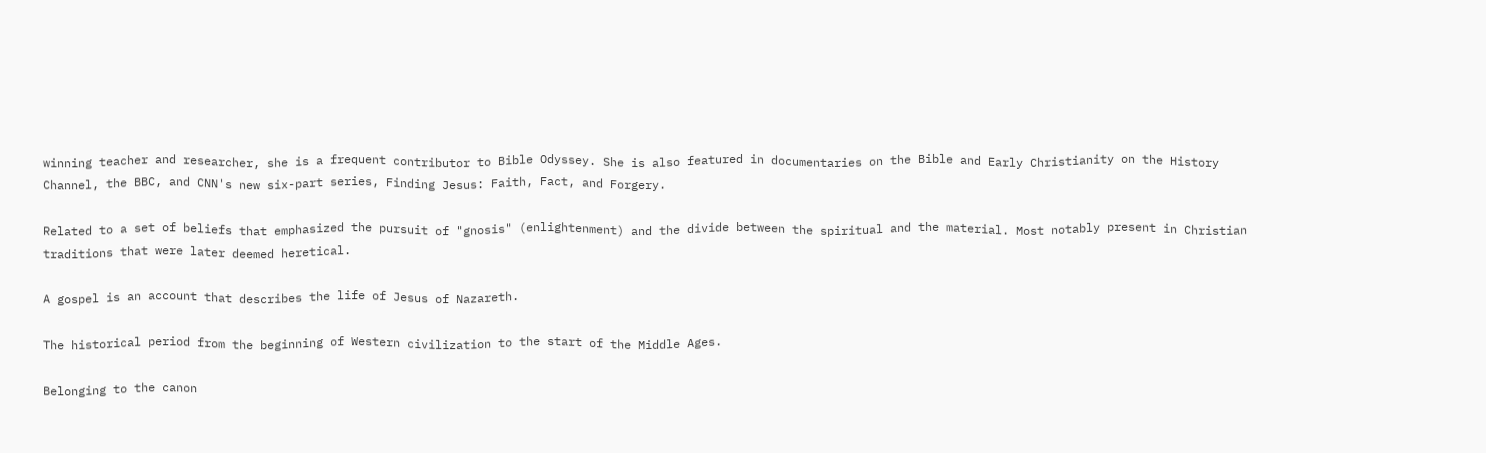winning teacher and researcher, she is a frequent contributor to Bible Odyssey. She is also featured in documentaries on the Bible and Early Christianity on the History Channel, the BBC, and CNN's new six-part series, Finding Jesus: Faith, Fact, and Forgery.

Related to a set of beliefs that emphasized the pursuit of "gnosis" (enlightenment) and the divide between the spiritual and the material. Most notably present in Christian traditions that were later deemed heretical.

A gospel is an account that describes the life of Jesus of Nazareth.

The historical period from the beginning of Western civilization to the start of the Middle Ages.

Belonging to the canon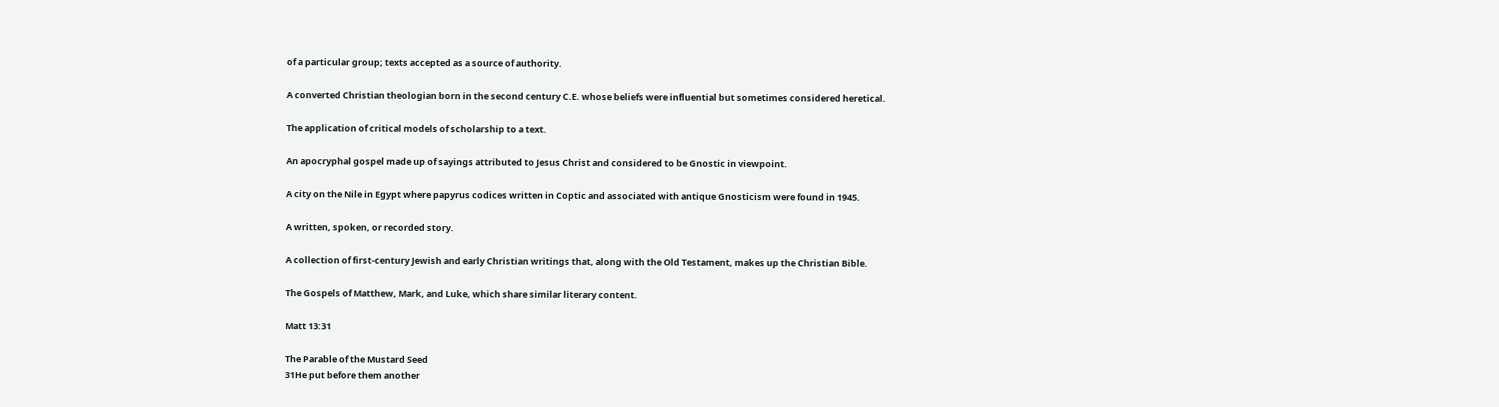of a particular group; texts accepted as a source of authority.

A converted Christian theologian born in the second century C.E. whose beliefs were influential but sometimes considered heretical.

The application of critical models of scholarship to a text.

An apocryphal gospel made up of sayings attributed to Jesus Christ and considered to be Gnostic in viewpoint.

A city on the Nile in Egypt where papyrus codices written in Coptic and associated with antique Gnosticism were found in 1945.

A written, spoken, or recorded story.

A collection of first-century Jewish and early Christian writings that, along with the Old Testament, makes up the Christian Bible.

The Gospels of Matthew, Mark, and Luke, which share similar literary content.

Matt 13:31

The Parable of the Mustard Seed
31He put before them another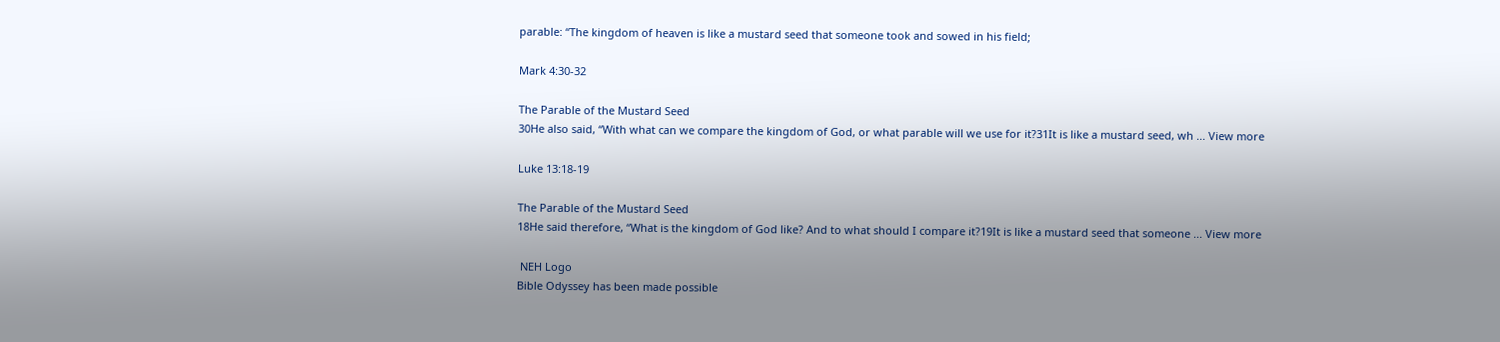parable: “The kingdom of heaven is like a mustard seed that someone took and sowed in his field;

Mark 4:30-32

The Parable of the Mustard Seed
30He also said, “With what can we compare the kingdom of God, or what parable will we use for it?31It is like a mustard seed, wh ... View more

Luke 13:18-19

The Parable of the Mustard Seed
18He said therefore, “What is the kingdom of God like? And to what should I compare it?19It is like a mustard seed that someone ... View more

 NEH Logo
Bible Odyssey has been made possible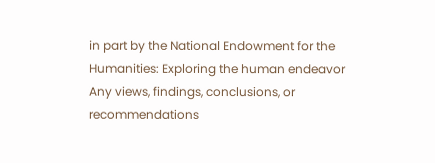in part by the National Endowment for the Humanities: Exploring the human endeavor
Any views, findings, conclusions, or recommendations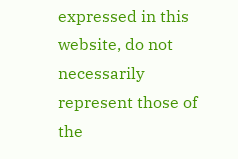expressed in this website, do not necessarily represent those of the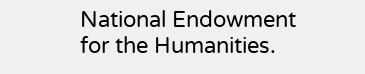National Endowment for the Humanities.